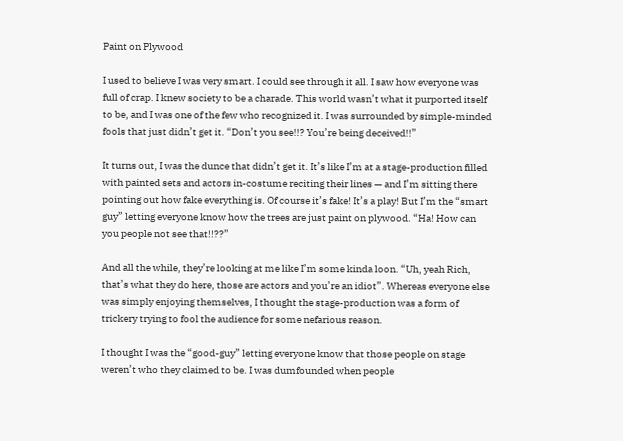Paint on Plywood

I used to believe I was very smart. I could see through it all. I saw how everyone was full of crap. I knew society to be a charade. This world wasn’t what it purported itself to be, and I was one of the few who recognized it. I was surrounded by simple-minded fools that just didn’t get it. “Don’t you see!!? You’re being deceived!!”

It turns out, I was the dunce that didn’t get it. It’s like I’m at a stage-production filled with painted sets and actors in-costume reciting their lines — and I’m sitting there pointing out how fake everything is. Of course it’s fake! It’s a play! But I’m the “smart guy” letting everyone know how the trees are just paint on plywood. “Ha! How can you people not see that!!??”

And all the while, they’re looking at me like I’m some kinda loon. “Uh, yeah Rich, that’s what they do here, those are actors and you’re an idiot”. Whereas everyone else was simply enjoying themselves, I thought the stage-production was a form of trickery trying to fool the audience for some nefarious reason.

I thought I was the “good-guy” letting everyone know that those people on stage weren’t who they claimed to be. I was dumfounded when people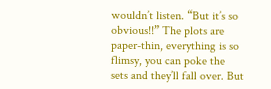wouldn’t listen. “But it’s so obvious!!” The plots are paper-thin, everything is so flimsy, you can poke the sets and they’ll fall over. But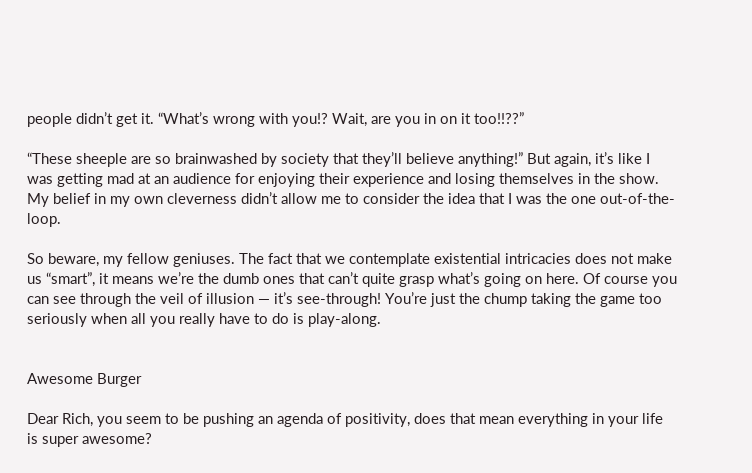people didn’t get it. “What’s wrong with you!? Wait, are you in on it too!!??”

“These sheeple are so brainwashed by society that they’ll believe anything!” But again, it’s like I was getting mad at an audience for enjoying their experience and losing themselves in the show. My belief in my own cleverness didn’t allow me to consider the idea that I was the one out-of-the-loop.

So beware, my fellow geniuses. The fact that we contemplate existential intricacies does not make us “smart”, it means we’re the dumb ones that can’t quite grasp what’s going on here. Of course you can see through the veil of illusion — it’s see-through! You’re just the chump taking the game too seriously when all you really have to do is play-along.


Awesome Burger

Dear Rich, you seem to be pushing an agenda of positivity, does that mean everything in your life is super awesome?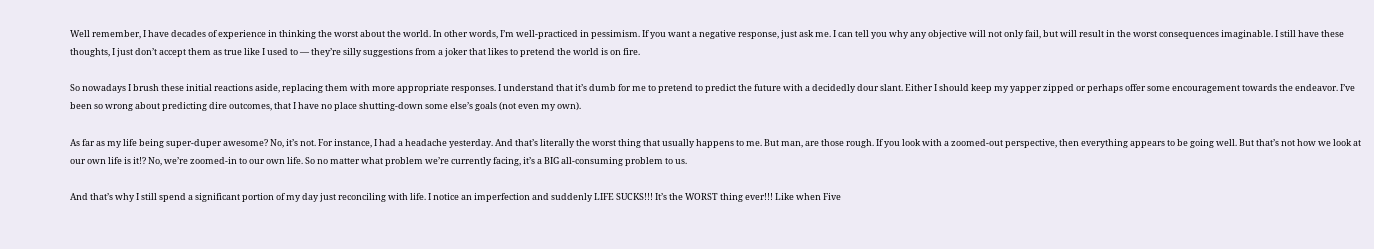Well remember, I have decades of experience in thinking the worst about the world. In other words, I’m well-practiced in pessimism. If you want a negative response, just ask me. I can tell you why any objective will not only fail, but will result in the worst consequences imaginable. I still have these thoughts, I just don’t accept them as true like I used to — they’re silly suggestions from a joker that likes to pretend the world is on fire.

So nowadays I brush these initial reactions aside, replacing them with more appropriate responses. I understand that it’s dumb for me to pretend to predict the future with a decidedly dour slant. Either I should keep my yapper zipped or perhaps offer some encouragement towards the endeavor. I’ve been so wrong about predicting dire outcomes, that I have no place shutting-down some else’s goals (not even my own).

As far as my life being super-duper awesome? No, it’s not. For instance, I had a headache yesterday. And that’s literally the worst thing that usually happens to me. But man, are those rough. If you look with a zoomed-out perspective, then everything appears to be going well. But that’s not how we look at our own life is it!? No, we’re zoomed-in to our own life. So no matter what problem we’re currently facing, it’s a BIG all-consuming problem to us.

And that’s why I still spend a significant portion of my day just reconciling with life. I notice an imperfection and suddenly LIFE SUCKS!!! It’s the WORST thing ever!!! Like when Five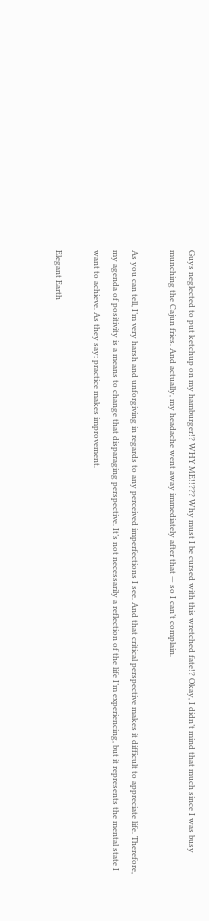Guys neglected to put ketchup on my hamburger!? WHY ME!!??? Why must I be cursed with this wretched fate!? Okay, I didn’t mind that much since I was busy munching the Cajun fries. And actually, my headache went away immediately after that — so I can’t complain.

As you can tell, I’m very harsh and unforgiving in regards to any perceived imperfections I see. And that critical perspective makes it difficult to appreciate life. Therefore, my agenda of positivity is a means to change that disparaging perspective. It’s not necessarily a reflection of the life I’m experiencing, but it represents the mental state I want to achieve. As they say: practice makes improvement.

Elegant Earth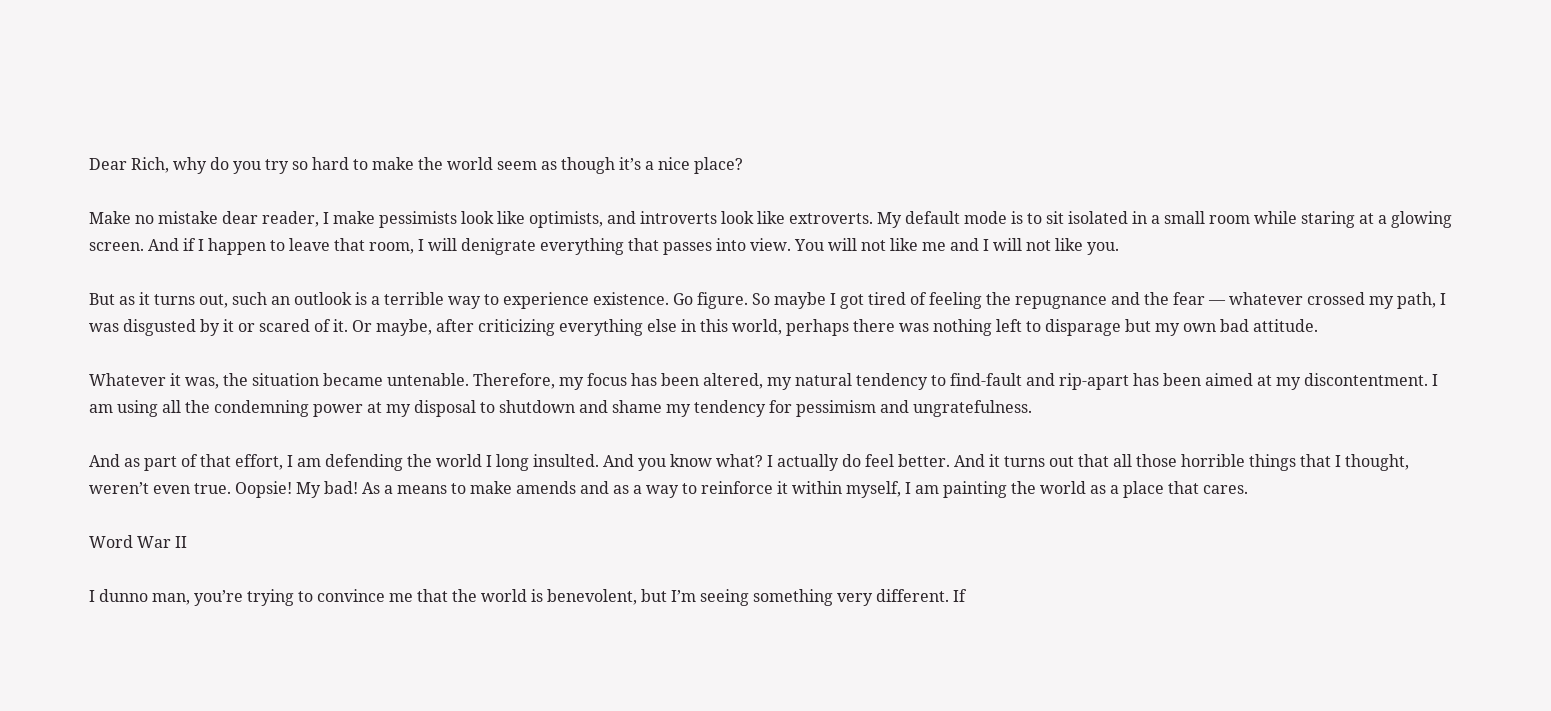Dear Rich, why do you try so hard to make the world seem as though it’s a nice place?

Make no mistake dear reader, I make pessimists look like optimists, and introverts look like extroverts. My default mode is to sit isolated in a small room while staring at a glowing screen. And if I happen to leave that room, I will denigrate everything that passes into view. You will not like me and I will not like you.

But as it turns out, such an outlook is a terrible way to experience existence. Go figure. So maybe I got tired of feeling the repugnance and the fear — whatever crossed my path, I was disgusted by it or scared of it. Or maybe, after criticizing everything else in this world, perhaps there was nothing left to disparage but my own bad attitude.

Whatever it was, the situation became untenable. Therefore, my focus has been altered, my natural tendency to find-fault and rip-apart has been aimed at my discontentment. I am using all the condemning power at my disposal to shutdown and shame my tendency for pessimism and ungratefulness.

And as part of that effort, I am defending the world I long insulted. And you know what? I actually do feel better. And it turns out that all those horrible things that I thought, weren’t even true. Oopsie! My bad! As a means to make amends and as a way to reinforce it within myself, I am painting the world as a place that cares.

Word War II

I dunno man, you’re trying to convince me that the world is benevolent, but I’m seeing something very different. If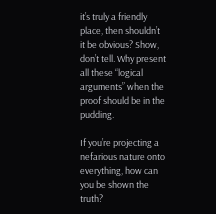it’s truly a friendly place, then shouldn’t it be obvious? Show, don’t tell. Why present all these “logical arguments” when the proof should be in the pudding.

If you’re projecting a nefarious nature onto everything, how can you be shown the truth?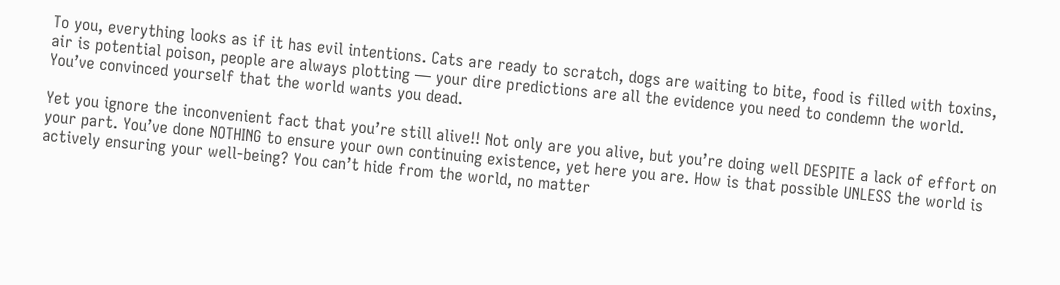To you, everything looks as if it has evil intentions. Cats are ready to scratch, dogs are waiting to bite, food is filled with toxins, air is potential poison, people are always plotting — your dire predictions are all the evidence you need to condemn the world. You’ve convinced yourself that the world wants you dead.

Yet you ignore the inconvenient fact that you’re still alive!! Not only are you alive, but you’re doing well DESPITE a lack of effort on your part. You’ve done NOTHING to ensure your own continuing existence, yet here you are. How is that possible UNLESS the world is actively ensuring your well-being? You can’t hide from the world, no matter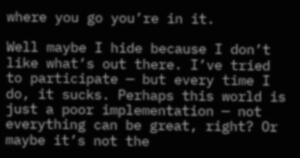where you go you’re in it.

Well maybe I hide because I don’t like what’s out there. I’ve tried to participate — but every time I do, it sucks. Perhaps this world is just a poor implementation — not everything can be great, right? Or maybe it’s not the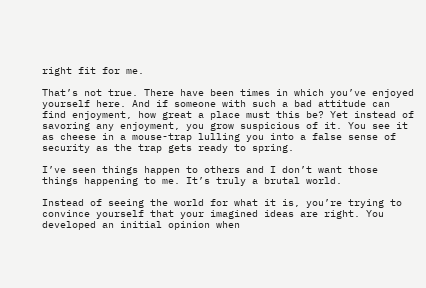right fit for me.

That’s not true. There have been times in which you’ve enjoyed yourself here. And if someone with such a bad attitude can find enjoyment, how great a place must this be? Yet instead of savoring any enjoyment, you grow suspicious of it. You see it as cheese in a mouse-trap lulling you into a false sense of security as the trap gets ready to spring.

I’ve seen things happen to others and I don’t want those things happening to me. It’s truly a brutal world.

Instead of seeing the world for what it is, you’re trying to convince yourself that your imagined ideas are right. You developed an initial opinion when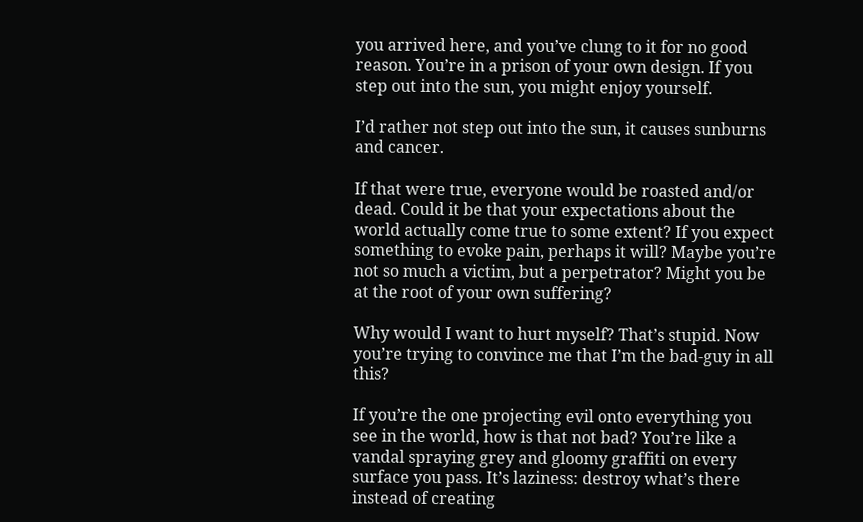you arrived here, and you’ve clung to it for no good reason. You’re in a prison of your own design. If you step out into the sun, you might enjoy yourself.

I’d rather not step out into the sun, it causes sunburns and cancer.

If that were true, everyone would be roasted and/or dead. Could it be that your expectations about the world actually come true to some extent? If you expect something to evoke pain, perhaps it will? Maybe you’re not so much a victim, but a perpetrator? Might you be at the root of your own suffering?

Why would I want to hurt myself? That’s stupid. Now you’re trying to convince me that I’m the bad-guy in all this?

If you’re the one projecting evil onto everything you see in the world, how is that not bad? You’re like a vandal spraying grey and gloomy graffiti on every surface you pass. It’s laziness: destroy what’s there instead of creating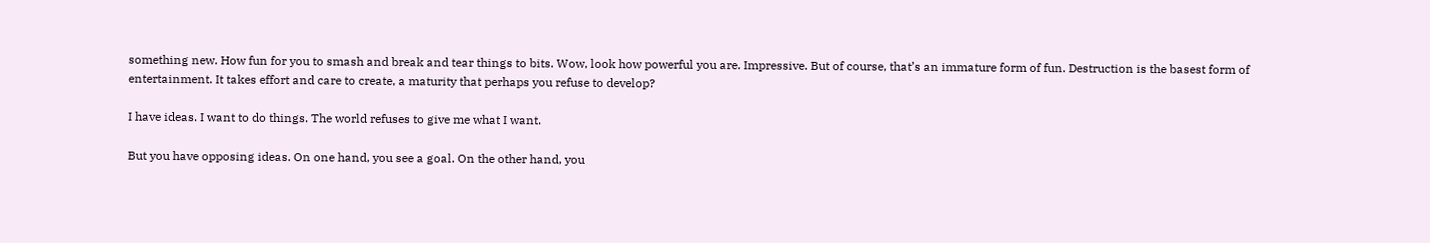something new. How fun for you to smash and break and tear things to bits. Wow, look how powerful you are. Impressive. But of course, that’s an immature form of fun. Destruction is the basest form of entertainment. It takes effort and care to create, a maturity that perhaps you refuse to develop?

I have ideas. I want to do things. The world refuses to give me what I want.

But you have opposing ideas. On one hand, you see a goal. On the other hand, you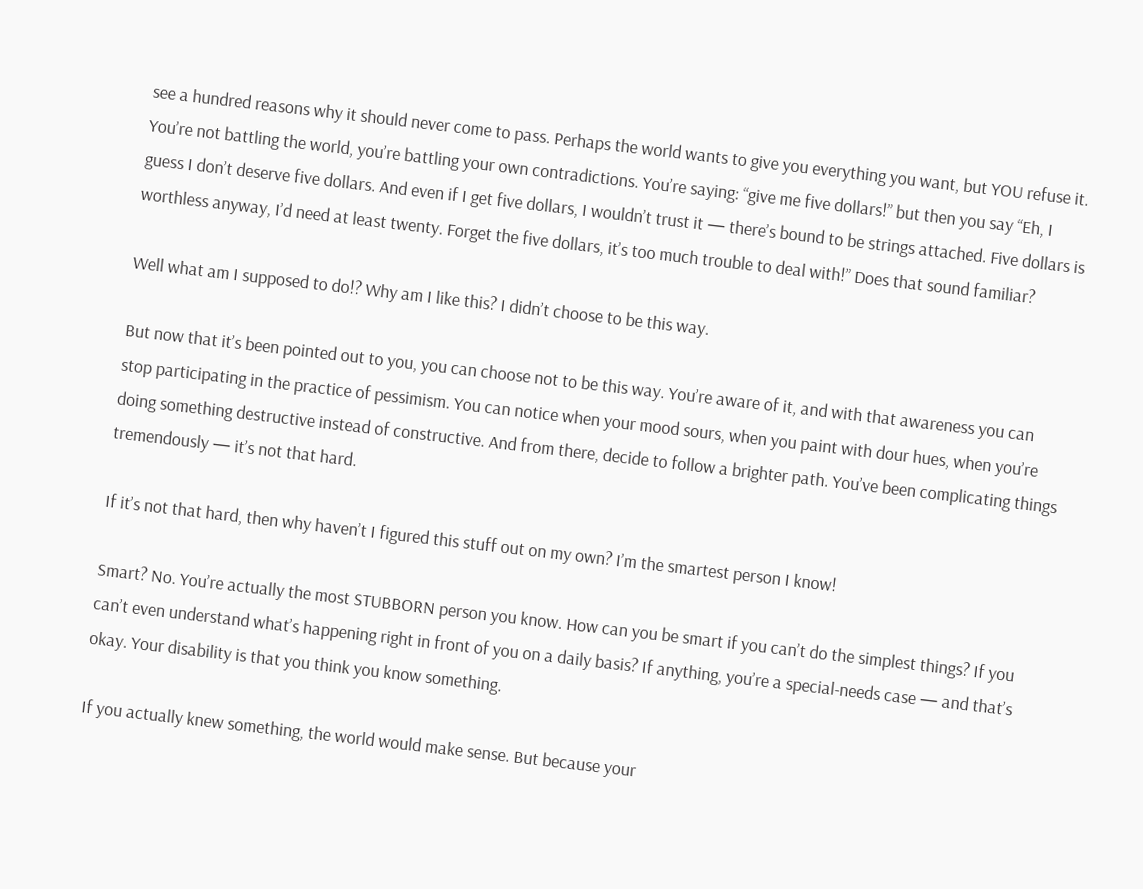see a hundred reasons why it should never come to pass. Perhaps the world wants to give you everything you want, but YOU refuse it. You’re not battling the world, you’re battling your own contradictions. You’re saying: “give me five dollars!” but then you say “Eh, I guess I don’t deserve five dollars. And even if I get five dollars, I wouldn’t trust it — there’s bound to be strings attached. Five dollars is worthless anyway, I’d need at least twenty. Forget the five dollars, it’s too much trouble to deal with!” Does that sound familiar?

Well what am I supposed to do!? Why am I like this? I didn’t choose to be this way.

But now that it’s been pointed out to you, you can choose not to be this way. You’re aware of it, and with that awareness you can stop participating in the practice of pessimism. You can notice when your mood sours, when you paint with dour hues, when you’re doing something destructive instead of constructive. And from there, decide to follow a brighter path. You’ve been complicating things tremendously — it’s not that hard.

If it’s not that hard, then why haven’t I figured this stuff out on my own? I’m the smartest person I know!

Smart? No. You’re actually the most STUBBORN person you know. How can you be smart if you can’t do the simplest things? If you can’t even understand what’s happening right in front of you on a daily basis? If anything, you’re a special-needs case — and that’s okay. Your disability is that you think you know something.

If you actually knew something, the world would make sense. But because your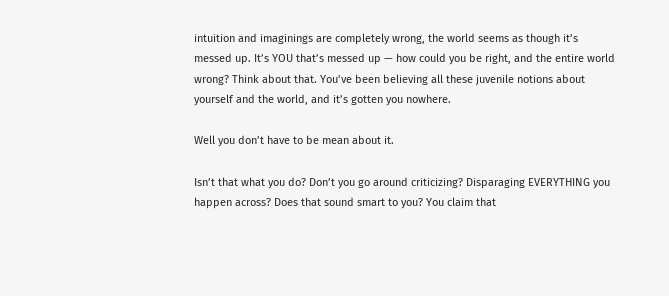intuition and imaginings are completely wrong, the world seems as though it’s messed up. It’s YOU that’s messed up — how could you be right, and the entire world wrong? Think about that. You’ve been believing all these juvenile notions about yourself and the world, and it’s gotten you nowhere.

Well you don’t have to be mean about it.

Isn’t that what you do? Don’t you go around criticizing? Disparaging EVERYTHING you happen across? Does that sound smart to you? You claim that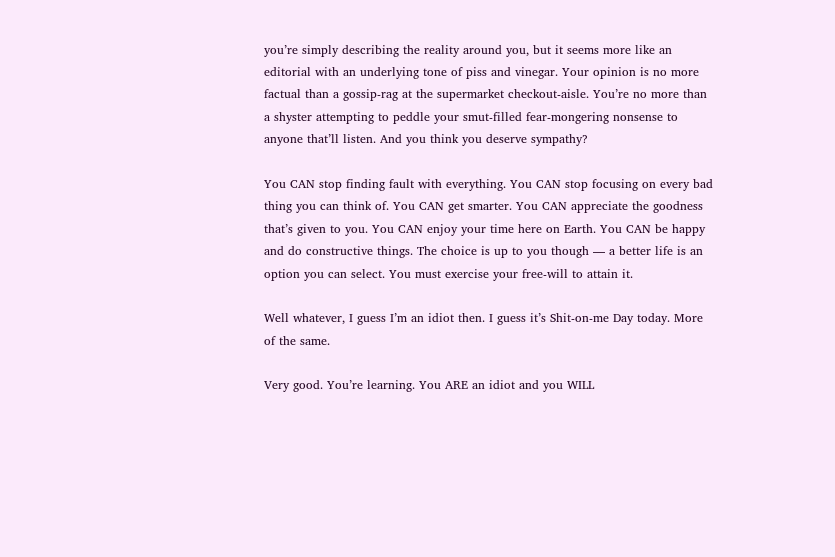you’re simply describing the reality around you, but it seems more like an editorial with an underlying tone of piss and vinegar. Your opinion is no more factual than a gossip-rag at the supermarket checkout-aisle. You’re no more than a shyster attempting to peddle your smut-filled fear-mongering nonsense to anyone that’ll listen. And you think you deserve sympathy?

You CAN stop finding fault with everything. You CAN stop focusing on every bad thing you can think of. You CAN get smarter. You CAN appreciate the goodness that’s given to you. You CAN enjoy your time here on Earth. You CAN be happy and do constructive things. The choice is up to you though — a better life is an option you can select. You must exercise your free-will to attain it.

Well whatever, I guess I’m an idiot then. I guess it’s Shit-on-me Day today. More of the same.

Very good. You’re learning. You ARE an idiot and you WILL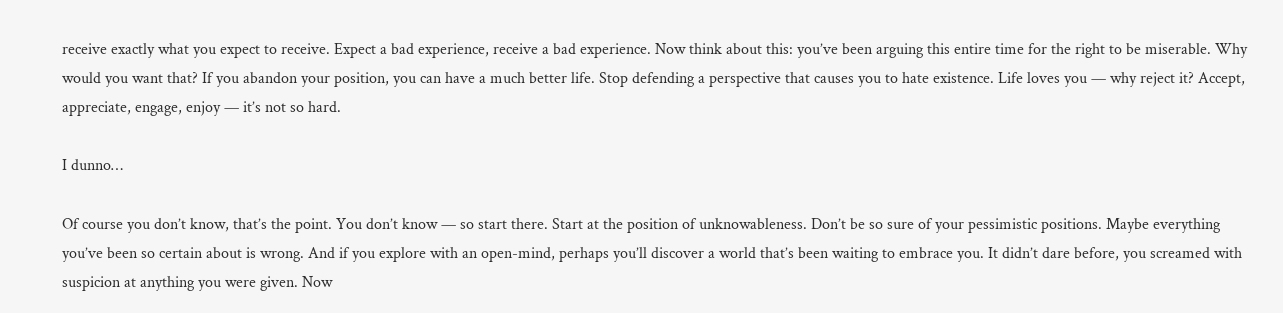receive exactly what you expect to receive. Expect a bad experience, receive a bad experience. Now think about this: you’ve been arguing this entire time for the right to be miserable. Why would you want that? If you abandon your position, you can have a much better life. Stop defending a perspective that causes you to hate existence. Life loves you — why reject it? Accept, appreciate, engage, enjoy — it’s not so hard.

I dunno…

Of course you don’t know, that’s the point. You don’t know — so start there. Start at the position of unknowableness. Don’t be so sure of your pessimistic positions. Maybe everything you’ve been so certain about is wrong. And if you explore with an open-mind, perhaps you’ll discover a world that’s been waiting to embrace you. It didn’t dare before, you screamed with suspicion at anything you were given. Now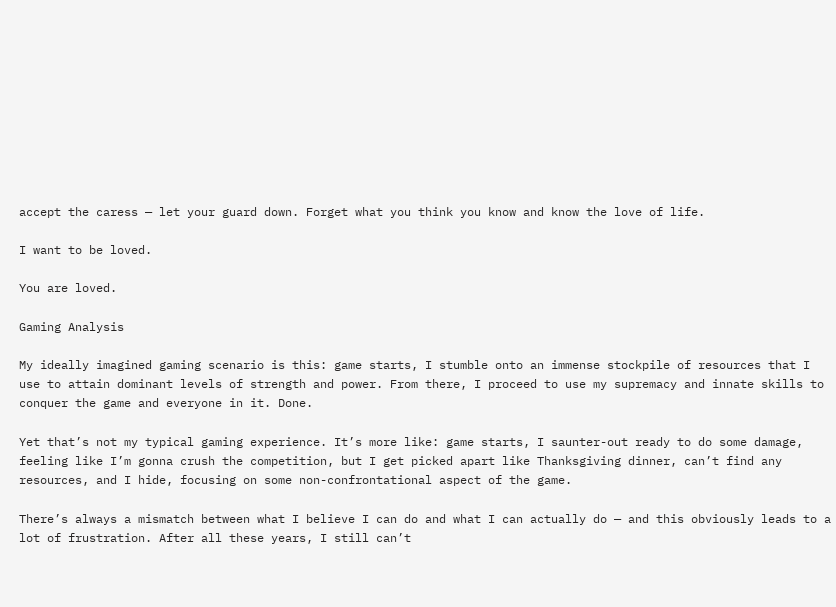accept the caress — let your guard down. Forget what you think you know and know the love of life.

I want to be loved.

You are loved.

Gaming Analysis

My ideally imagined gaming scenario is this: game starts, I stumble onto an immense stockpile of resources that I use to attain dominant levels of strength and power. From there, I proceed to use my supremacy and innate skills to conquer the game and everyone in it. Done.

Yet that’s not my typical gaming experience. It’s more like: game starts, I saunter-out ready to do some damage, feeling like I’m gonna crush the competition, but I get picked apart like Thanksgiving dinner, can’t find any resources, and I hide, focusing on some non-confrontational aspect of the game.

There’s always a mismatch between what I believe I can do and what I can actually do — and this obviously leads to a lot of frustration. After all these years, I still can’t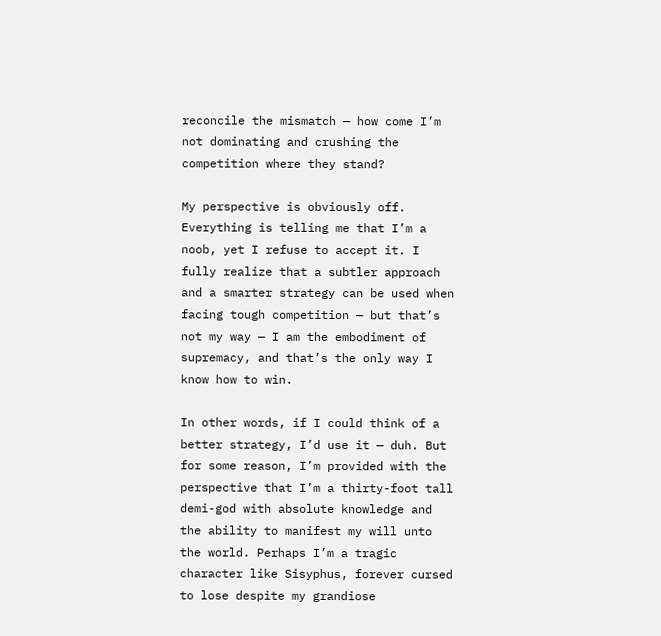reconcile the mismatch — how come I’m not dominating and crushing the competition where they stand?

My perspective is obviously off. Everything is telling me that I’m a noob, yet I refuse to accept it. I fully realize that a subtler approach and a smarter strategy can be used when facing tough competition — but that’s not my way — I am the embodiment of supremacy, and that’s the only way I know how to win.

In other words, if I could think of a better strategy, I’d use it — duh. But for some reason, I’m provided with the perspective that I’m a thirty-foot tall demi-god with absolute knowledge and the ability to manifest my will unto the world. Perhaps I’m a tragic character like Sisyphus, forever cursed to lose despite my grandiose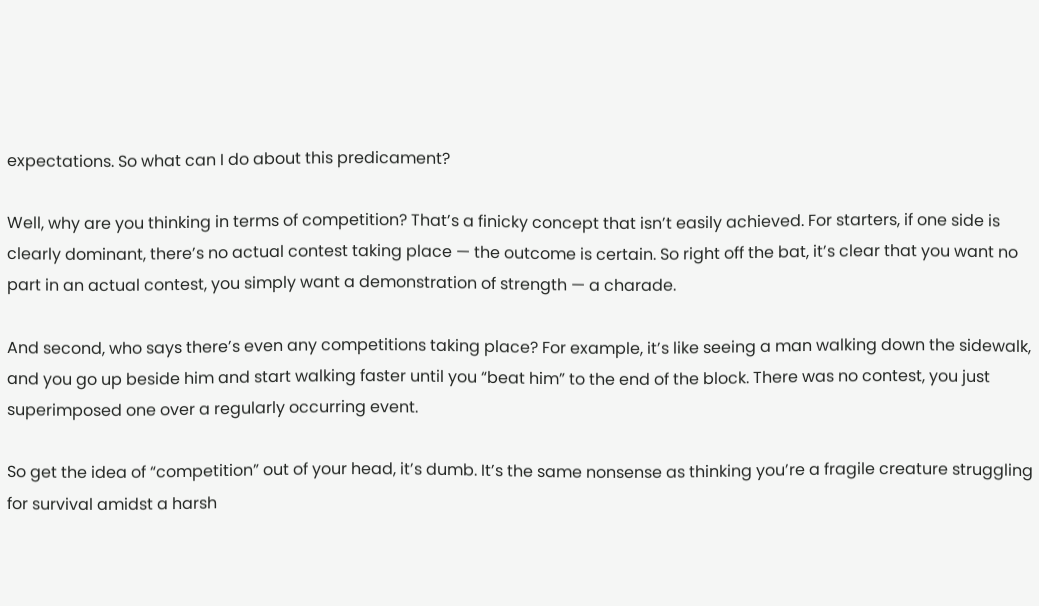expectations. So what can I do about this predicament?

Well, why are you thinking in terms of competition? That’s a finicky concept that isn’t easily achieved. For starters, if one side is clearly dominant, there’s no actual contest taking place — the outcome is certain. So right off the bat, it’s clear that you want no part in an actual contest, you simply want a demonstration of strength — a charade.

And second, who says there’s even any competitions taking place? For example, it’s like seeing a man walking down the sidewalk, and you go up beside him and start walking faster until you “beat him” to the end of the block. There was no contest, you just superimposed one over a regularly occurring event.

So get the idea of “competition” out of your head, it’s dumb. It’s the same nonsense as thinking you’re a fragile creature struggling for survival amidst a harsh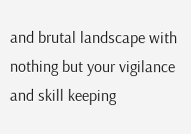and brutal landscape with nothing but your vigilance and skill keeping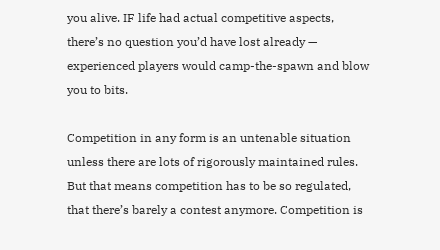you alive. IF life had actual competitive aspects, there’s no question you’d have lost already — experienced players would camp-the-spawn and blow you to bits.

Competition in any form is an untenable situation unless there are lots of rigorously maintained rules. But that means competition has to be so regulated, that there’s barely a contest anymore. Competition is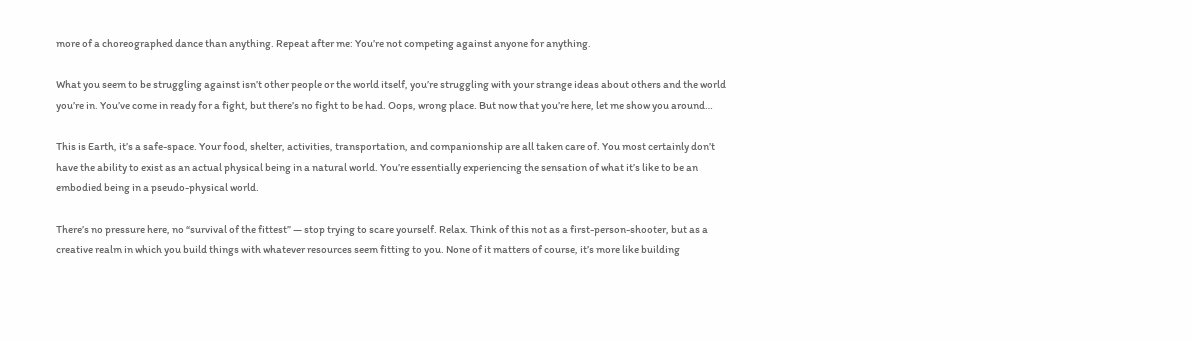more of a choreographed dance than anything. Repeat after me: You’re not competing against anyone for anything.

What you seem to be struggling against isn’t other people or the world itself, you’re struggling with your strange ideas about others and the world you’re in. You’ve come in ready for a fight, but there’s no fight to be had. Oops, wrong place. But now that you’re here, let me show you around…

This is Earth, it’s a safe-space. Your food, shelter, activities, transportation, and companionship are all taken care of. You most certainly don’t have the ability to exist as an actual physical being in a natural world. You’re essentially experiencing the sensation of what it’s like to be an embodied being in a pseudo-physical world.

There’s no pressure here, no “survival of the fittest” — stop trying to scare yourself. Relax. Think of this not as a first-person-shooter, but as a creative realm in which you build things with whatever resources seem fitting to you. None of it matters of course, it’s more like building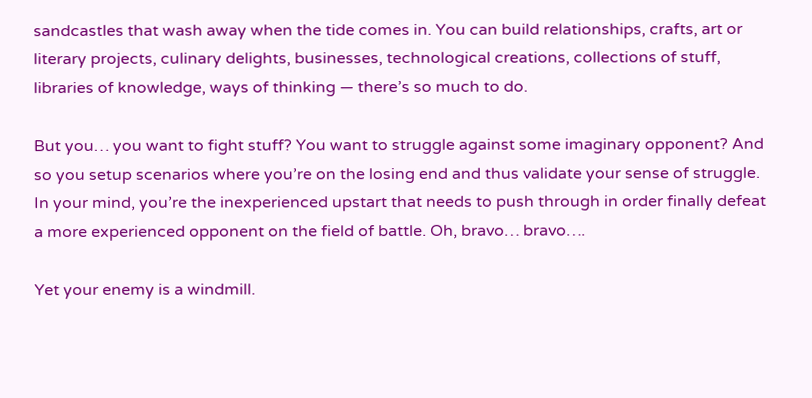sandcastles that wash away when the tide comes in. You can build relationships, crafts, art or literary projects, culinary delights, businesses, technological creations, collections of stuff, libraries of knowledge, ways of thinking — there’s so much to do.

But you… you want to fight stuff? You want to struggle against some imaginary opponent? And so you setup scenarios where you’re on the losing end and thus validate your sense of struggle. In your mind, you’re the inexperienced upstart that needs to push through in order finally defeat a more experienced opponent on the field of battle. Oh, bravo… bravo….

Yet your enemy is a windmill.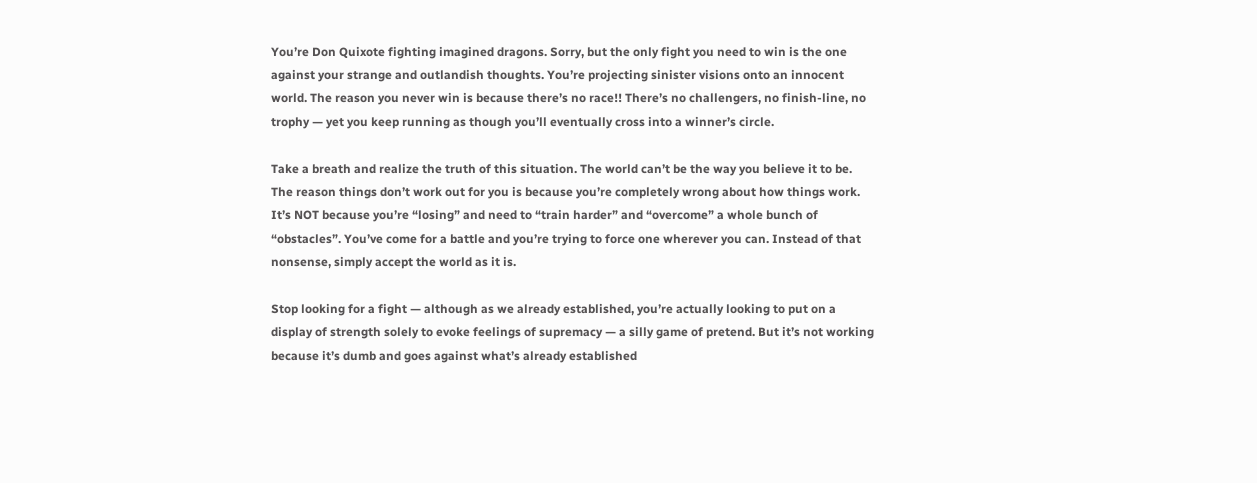You’re Don Quixote fighting imagined dragons. Sorry, but the only fight you need to win is the one against your strange and outlandish thoughts. You’re projecting sinister visions onto an innocent world. The reason you never win is because there’s no race!! There’s no challengers, no finish-line, no trophy — yet you keep running as though you’ll eventually cross into a winner’s circle.

Take a breath and realize the truth of this situation. The world can’t be the way you believe it to be. The reason things don’t work out for you is because you’re completely wrong about how things work. It’s NOT because you’re “losing” and need to “train harder” and “overcome” a whole bunch of “obstacles”. You’ve come for a battle and you’re trying to force one wherever you can. Instead of that nonsense, simply accept the world as it is.

Stop looking for a fight — although as we already established, you’re actually looking to put on a display of strength solely to evoke feelings of supremacy — a silly game of pretend. But it’s not working because it’s dumb and goes against what’s already established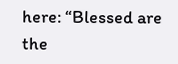here: “Blessed are the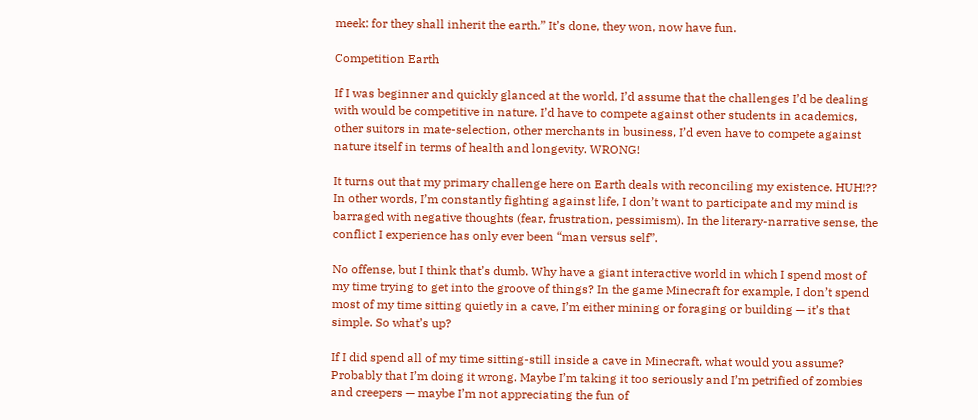meek: for they shall inherit the earth.” It’s done, they won, now have fun.

Competition Earth

If I was beginner and quickly glanced at the world, I’d assume that the challenges I’d be dealing with would be competitive in nature. I’d have to compete against other students in academics, other suitors in mate-selection, other merchants in business, I’d even have to compete against nature itself in terms of health and longevity. WRONG!

It turns out that my primary challenge here on Earth deals with reconciling my existence. HUH!?? In other words, I’m constantly fighting against life, I don’t want to participate and my mind is barraged with negative thoughts (fear, frustration, pessimism). In the literary-narrative sense, the conflict I experience has only ever been “man versus self”.

No offense, but I think that’s dumb. Why have a giant interactive world in which I spend most of my time trying to get into the groove of things? In the game Minecraft for example, I don’t spend most of my time sitting quietly in a cave, I’m either mining or foraging or building — it’s that simple. So what’s up?

If I did spend all of my time sitting-still inside a cave in Minecraft, what would you assume? Probably that I’m doing it wrong. Maybe I’m taking it too seriously and I’m petrified of zombies and creepers — maybe I’m not appreciating the fun of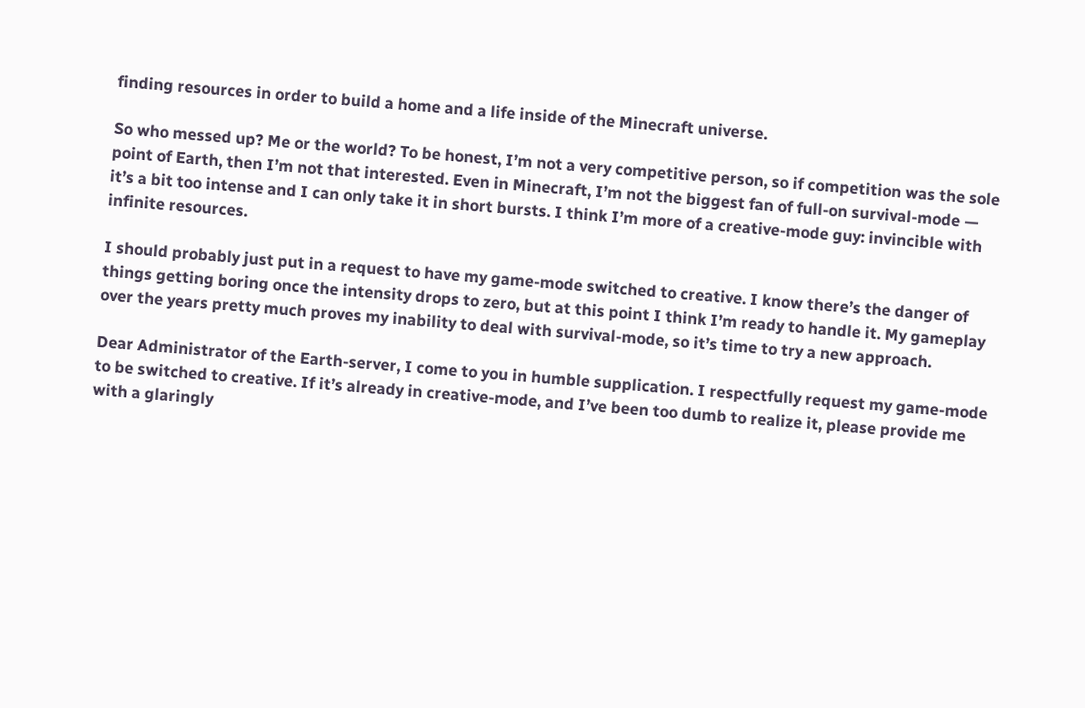finding resources in order to build a home and a life inside of the Minecraft universe.

So who messed up? Me or the world? To be honest, I’m not a very competitive person, so if competition was the sole point of Earth, then I’m not that interested. Even in Minecraft, I’m not the biggest fan of full-on survival-mode — it’s a bit too intense and I can only take it in short bursts. I think I’m more of a creative-mode guy: invincible with infinite resources.

I should probably just put in a request to have my game-mode switched to creative. I know there’s the danger of things getting boring once the intensity drops to zero, but at this point I think I’m ready to handle it. My gameplay over the years pretty much proves my inability to deal with survival-mode, so it’s time to try a new approach.

Dear Administrator of the Earth-server, I come to you in humble supplication. I respectfully request my game-mode to be switched to creative. If it’s already in creative-mode, and I’ve been too dumb to realize it, please provide me with a glaringly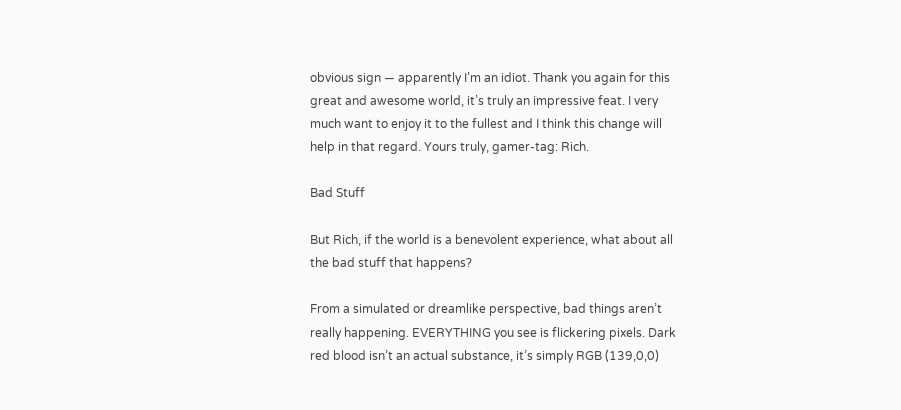obvious sign — apparently I’m an idiot. Thank you again for this great and awesome world, it’s truly an impressive feat. I very much want to enjoy it to the fullest and I think this change will help in that regard. Yours truly, gamer-tag: Rich.

Bad Stuff

But Rich, if the world is a benevolent experience, what about all the bad stuff that happens?

From a simulated or dreamlike perspective, bad things aren’t really happening. EVERYTHING you see is flickering pixels. Dark red blood isn’t an actual substance, it’s simply RGB (139,0,0)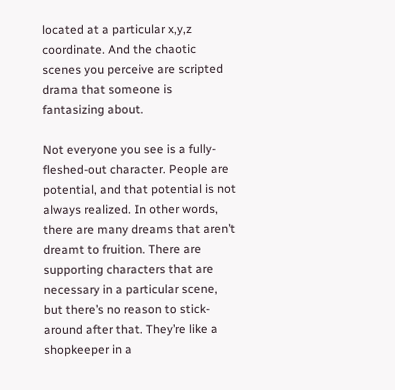located at a particular x,y,z coordinate. And the chaotic scenes you perceive are scripted drama that someone is fantasizing about.

Not everyone you see is a fully-fleshed-out character. People are potential, and that potential is not always realized. In other words, there are many dreams that aren’t dreamt to fruition. There are supporting characters that are necessary in a particular scene, but there’s no reason to stick-around after that. They’re like a shopkeeper in a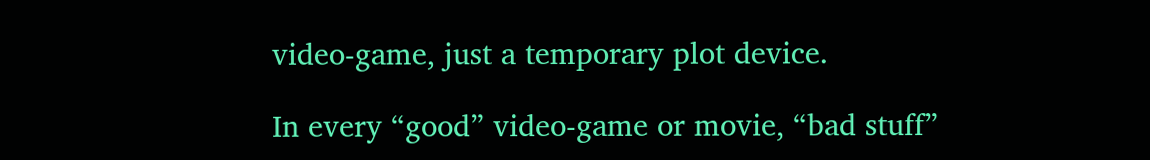video-game, just a temporary plot device.

In every “good” video-game or movie, “bad stuff”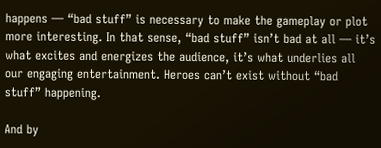happens — “bad stuff” is necessary to make the gameplay or plot more interesting. In that sense, “bad stuff” isn’t bad at all — it’s what excites and energizes the audience, it’s what underlies all our engaging entertainment. Heroes can’t exist without “bad stuff” happening.

And by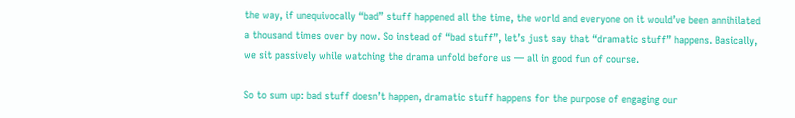the way, if unequivocally “bad” stuff happened all the time, the world and everyone on it would’ve been annihilated a thousand times over by now. So instead of “bad stuff”, let’s just say that “dramatic stuff” happens. Basically, we sit passively while watching the drama unfold before us — all in good fun of course.

So to sum up: bad stuff doesn’t happen, dramatic stuff happens for the purpose of engaging our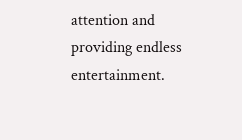attention and providing endless entertainment.